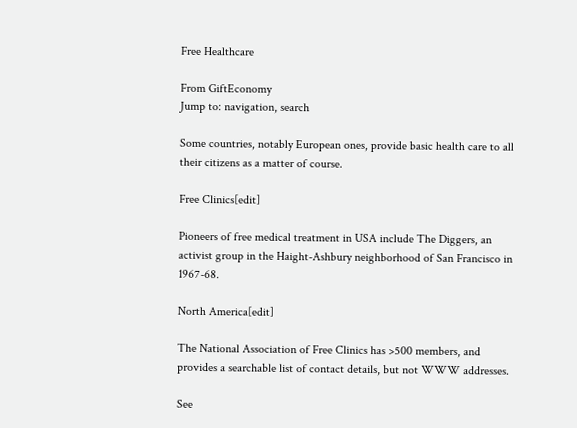Free Healthcare

From GiftEconomy
Jump to: navigation, search

Some countries, notably European ones, provide basic health care to all their citizens as a matter of course.

Free Clinics[edit]

Pioneers of free medical treatment in USA include The Diggers, an activist group in the Haight-Ashbury neighborhood of San Francisco in 1967-68.

North America[edit]

The National Association of Free Clinics has >500 members, and provides a searchable list of contact details, but not WWW addresses.

See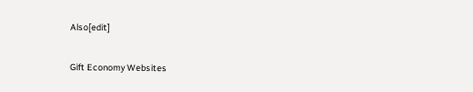Also[edit]

Gift Economy Websites